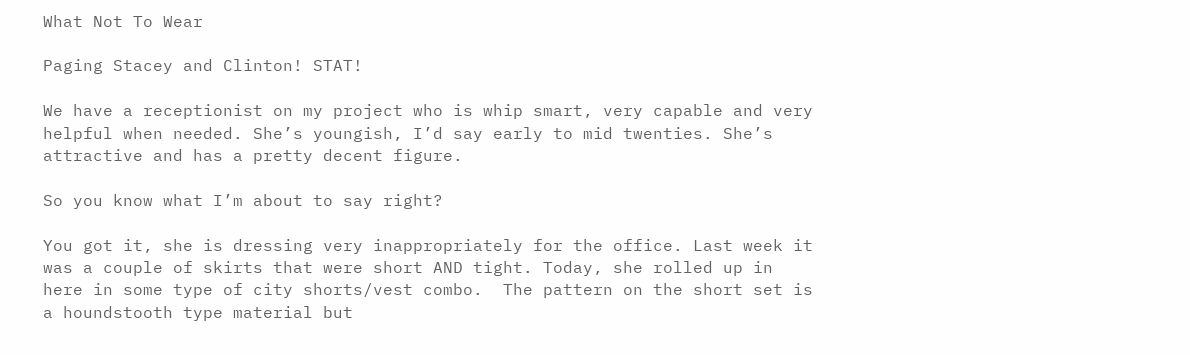What Not To Wear

Paging Stacey and Clinton! STAT!

We have a receptionist on my project who is whip smart, very capable and very helpful when needed. She’s youngish, I’d say early to mid twenties. She’s attractive and has a pretty decent figure.

So you know what I’m about to say right?

You got it, she is dressing very inappropriately for the office. Last week it was a couple of skirts that were short AND tight. Today, she rolled up in here in some type of city shorts/vest combo.  The pattern on the short set is a houndstooth type material but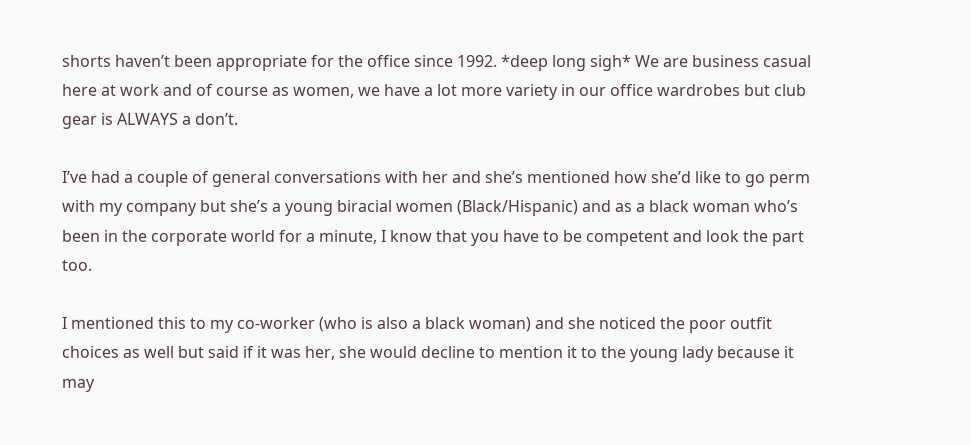shorts haven’t been appropriate for the office since 1992. *deep long sigh* We are business casual here at work and of course as women, we have a lot more variety in our office wardrobes but club gear is ALWAYS a don’t.

I’ve had a couple of general conversations with her and she’s mentioned how she’d like to go perm with my company but she’s a young biracial women (Black/Hispanic) and as a black woman who’s been in the corporate world for a minute, I know that you have to be competent and look the part too.

I mentioned this to my co-worker (who is also a black woman) and she noticed the poor outfit choices as well but said if it was her, she would decline to mention it to the young lady because it may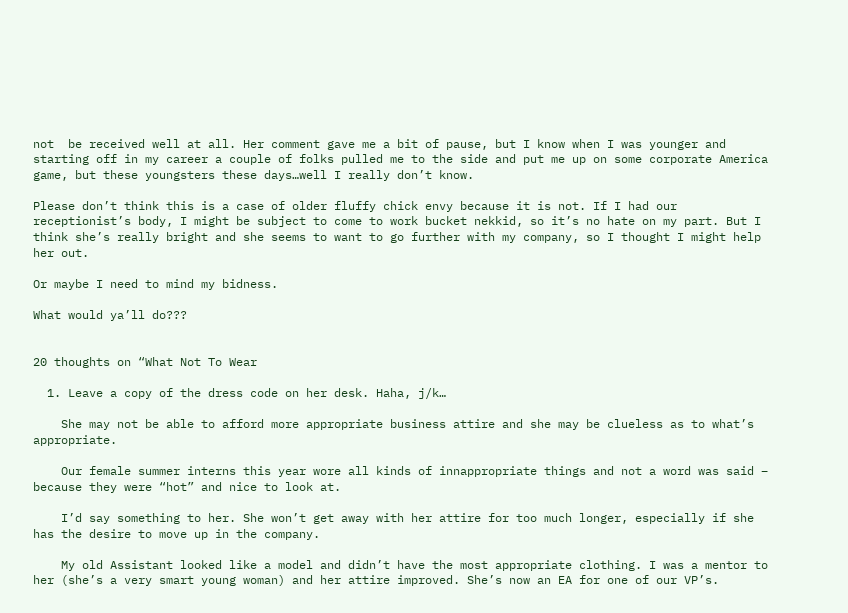not  be received well at all. Her comment gave me a bit of pause, but I know when I was younger and starting off in my career a couple of folks pulled me to the side and put me up on some corporate America game, but these youngsters these days…well I really don’t know.

Please don’t think this is a case of older fluffy chick envy because it is not. If I had our receptionist’s body, I might be subject to come to work bucket nekkid, so it’s no hate on my part. But I think she’s really bright and she seems to want to go further with my company, so I thought I might help her out.

Or maybe I need to mind my bidness.

What would ya’ll do???


20 thoughts on “What Not To Wear

  1. Leave a copy of the dress code on her desk. Haha, j/k…

    She may not be able to afford more appropriate business attire and she may be clueless as to what’s appropriate.

    Our female summer interns this year wore all kinds of innappropriate things and not a word was said – because they were “hot” and nice to look at.

    I’d say something to her. She won’t get away with her attire for too much longer, especially if she has the desire to move up in the company.

    My old Assistant looked like a model and didn’t have the most appropriate clothing. I was a mentor to her (she’s a very smart young woman) and her attire improved. She’s now an EA for one of our VP’s.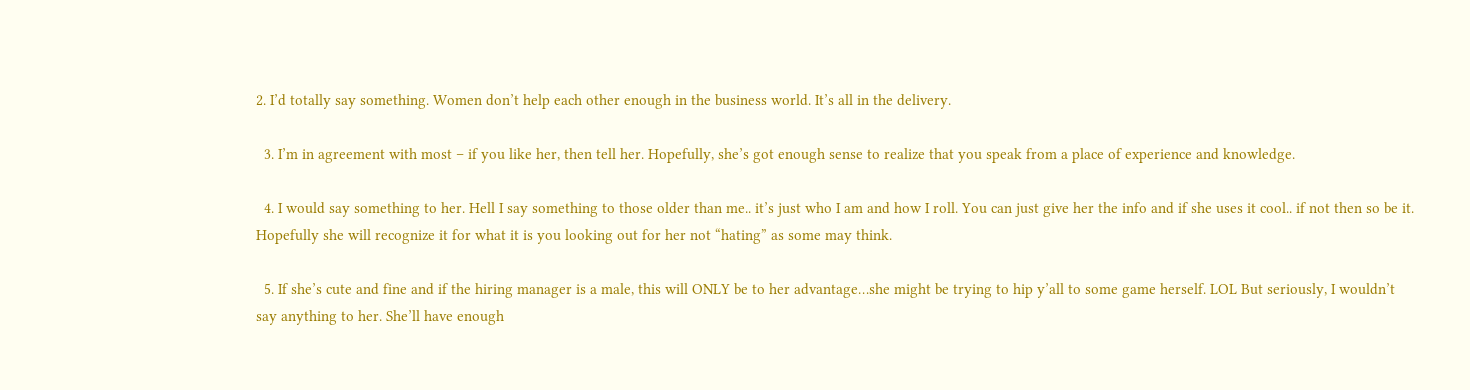2. I’d totally say something. Women don’t help each other enough in the business world. It’s all in the delivery.

  3. I’m in agreement with most – if you like her, then tell her. Hopefully, she’s got enough sense to realize that you speak from a place of experience and knowledge.

  4. I would say something to her. Hell I say something to those older than me.. it’s just who I am and how I roll. You can just give her the info and if she uses it cool.. if not then so be it. Hopefully she will recognize it for what it is you looking out for her not “hating” as some may think.

  5. If she’s cute and fine and if the hiring manager is a male, this will ONLY be to her advantage…she might be trying to hip y’all to some game herself. LOL But seriously, I wouldn’t say anything to her. She’ll have enough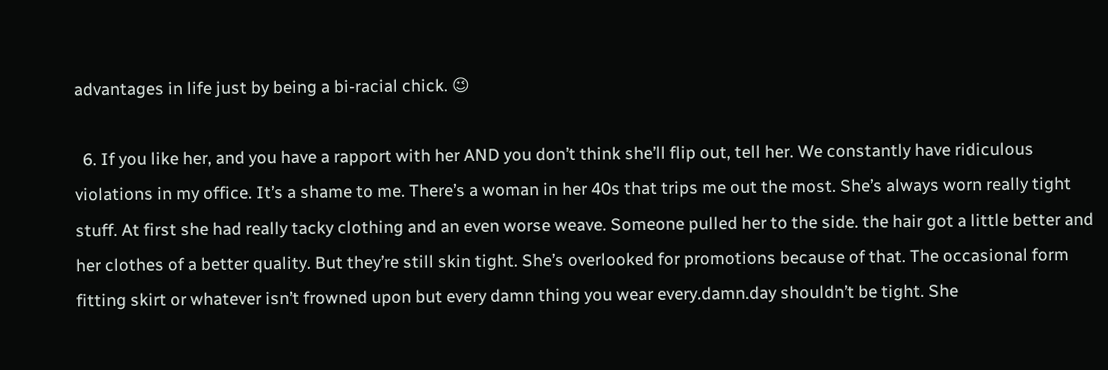advantages in life just by being a bi-racial chick. 😉

  6. If you like her, and you have a rapport with her AND you don’t think she’ll flip out, tell her. We constantly have ridiculous violations in my office. It’s a shame to me. There’s a woman in her 40s that trips me out the most. She’s always worn really tight stuff. At first she had really tacky clothing and an even worse weave. Someone pulled her to the side. the hair got a little better and her clothes of a better quality. But they’re still skin tight. She’s overlooked for promotions because of that. The occasional form fitting skirt or whatever isn’t frowned upon but every damn thing you wear every.damn.day shouldn’t be tight. She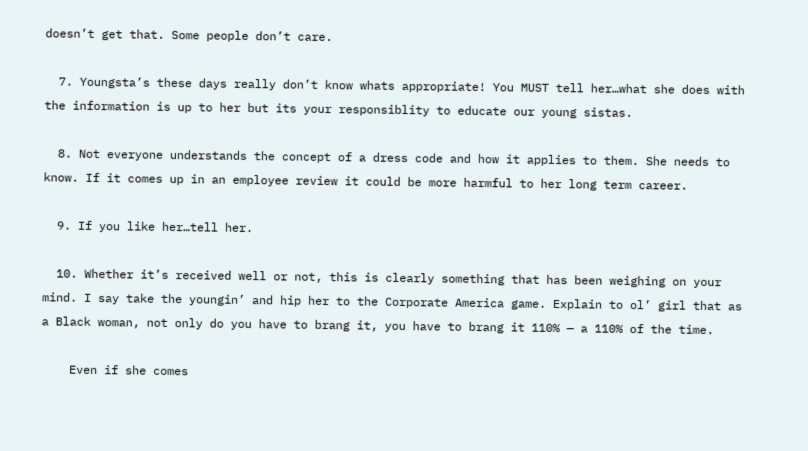doesn’t get that. Some people don’t care.

  7. Youngsta’s these days really don’t know whats appropriate! You MUST tell her…what she does with the information is up to her but its your responsiblity to educate our young sistas.

  8. Not everyone understands the concept of a dress code and how it applies to them. She needs to know. If it comes up in an employee review it could be more harmful to her long term career.

  9. If you like her…tell her.

  10. Whether it’s received well or not, this is clearly something that has been weighing on your mind. I say take the youngin’ and hip her to the Corporate America game. Explain to ol’ girl that as a Black woman, not only do you have to brang it, you have to brang it 110% — a 110% of the time.

    Even if she comes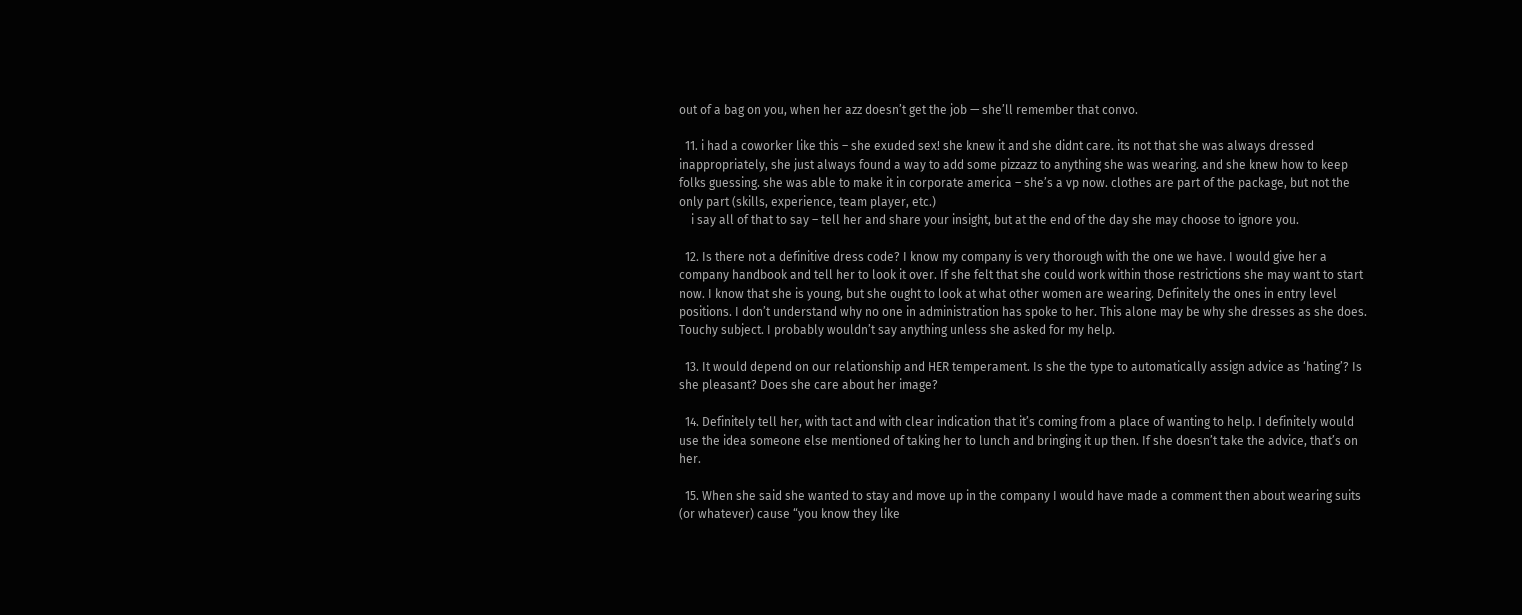out of a bag on you, when her azz doesn’t get the job — she’ll remember that convo.

  11. i had a coworker like this – she exuded sex! she knew it and she didnt care. its not that she was always dressed inappropriately, she just always found a way to add some pizzazz to anything she was wearing. and she knew how to keep folks guessing. she was able to make it in corporate america – she’s a vp now. clothes are part of the package, but not the only part (skills, experience, team player, etc.)
    i say all of that to say – tell her and share your insight, but at the end of the day she may choose to ignore you.

  12. Is there not a definitive dress code? I know my company is very thorough with the one we have. I would give her a company handbook and tell her to look it over. If she felt that she could work within those restrictions she may want to start now. I know that she is young, but she ought to look at what other women are wearing. Definitely the ones in entry level positions. I don’t understand why no one in administration has spoke to her. This alone may be why she dresses as she does. Touchy subject. I probably wouldn’t say anything unless she asked for my help.

  13. It would depend on our relationship and HER temperament. Is she the type to automatically assign advice as ‘hating’? Is she pleasant? Does she care about her image?

  14. Definitely tell her, with tact and with clear indication that it’s coming from a place of wanting to help. I definitely would use the idea someone else mentioned of taking her to lunch and bringing it up then. If she doesn’t take the advice, that’s on her.

  15. When she said she wanted to stay and move up in the company I would have made a comment then about wearing suits (or whatever) cause “you know they like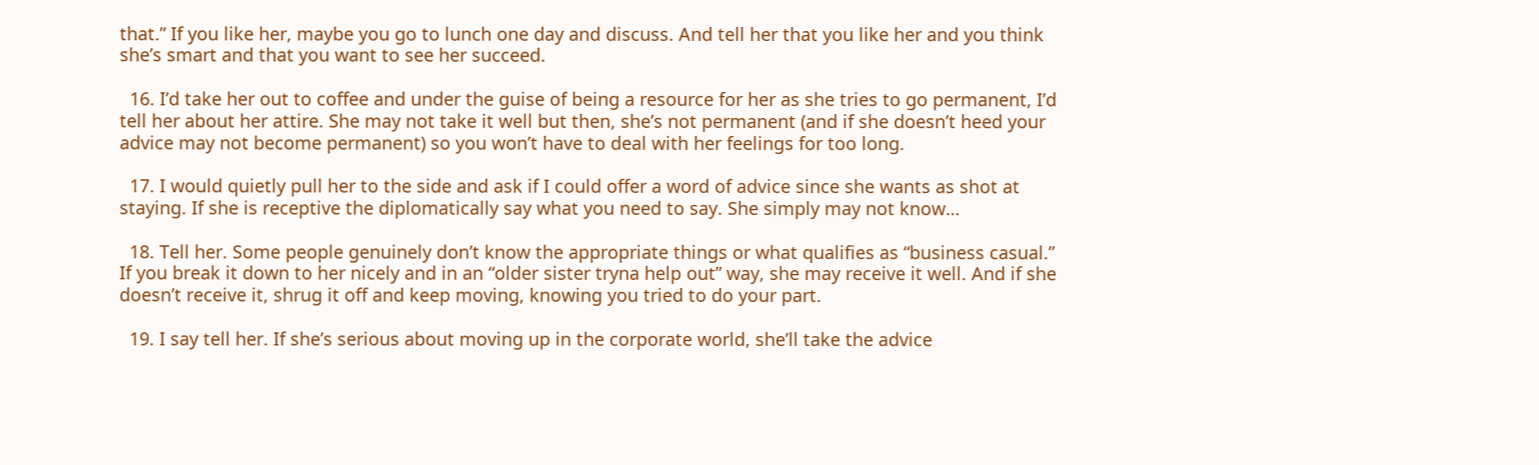that.” If you like her, maybe you go to lunch one day and discuss. And tell her that you like her and you think she’s smart and that you want to see her succeed.

  16. I’d take her out to coffee and under the guise of being a resource for her as she tries to go permanent, I’d tell her about her attire. She may not take it well but then, she’s not permanent (and if she doesn’t heed your advice may not become permanent) so you won’t have to deal with her feelings for too long.

  17. I would quietly pull her to the side and ask if I could offer a word of advice since she wants as shot at staying. If she is receptive the diplomatically say what you need to say. She simply may not know…

  18. Tell her. Some people genuinely don’t know the appropriate things or what qualifies as “business casual.” If you break it down to her nicely and in an “older sister tryna help out” way, she may receive it well. And if she doesn’t receive it, shrug it off and keep moving, knowing you tried to do your part.

  19. I say tell her. If she’s serious about moving up in the corporate world, she’ll take the advice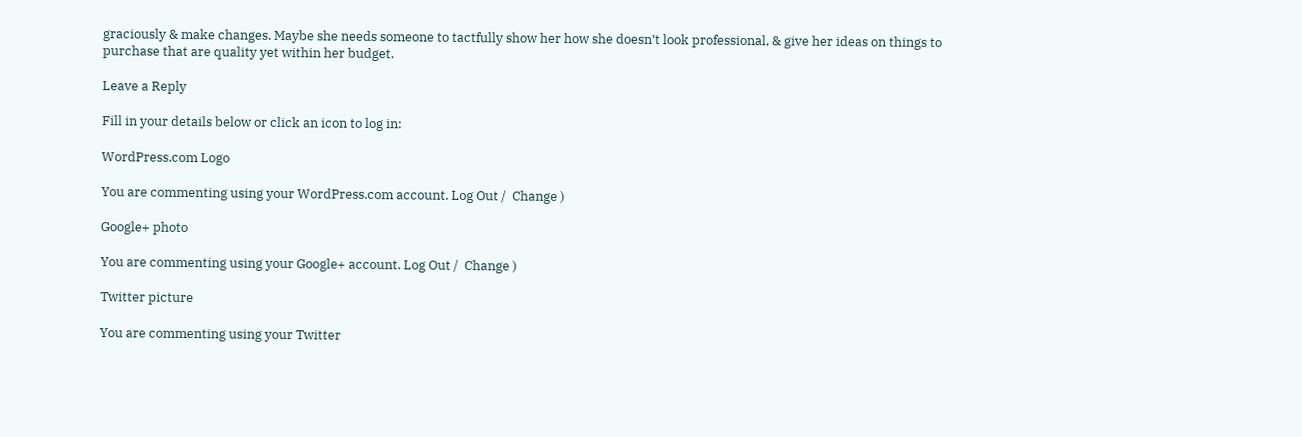graciously & make changes. Maybe she needs someone to tactfully show her how she doesn’t look professional, & give her ideas on things to purchase that are quality yet within her budget.

Leave a Reply

Fill in your details below or click an icon to log in:

WordPress.com Logo

You are commenting using your WordPress.com account. Log Out /  Change )

Google+ photo

You are commenting using your Google+ account. Log Out /  Change )

Twitter picture

You are commenting using your Twitter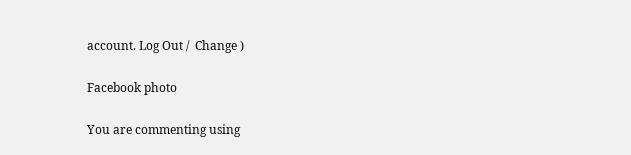account. Log Out /  Change )

Facebook photo

You are commenting using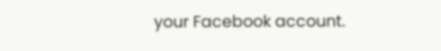your Facebook account.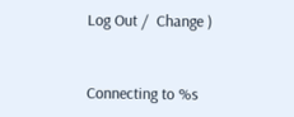Log Out /  Change )


Connecting to %s